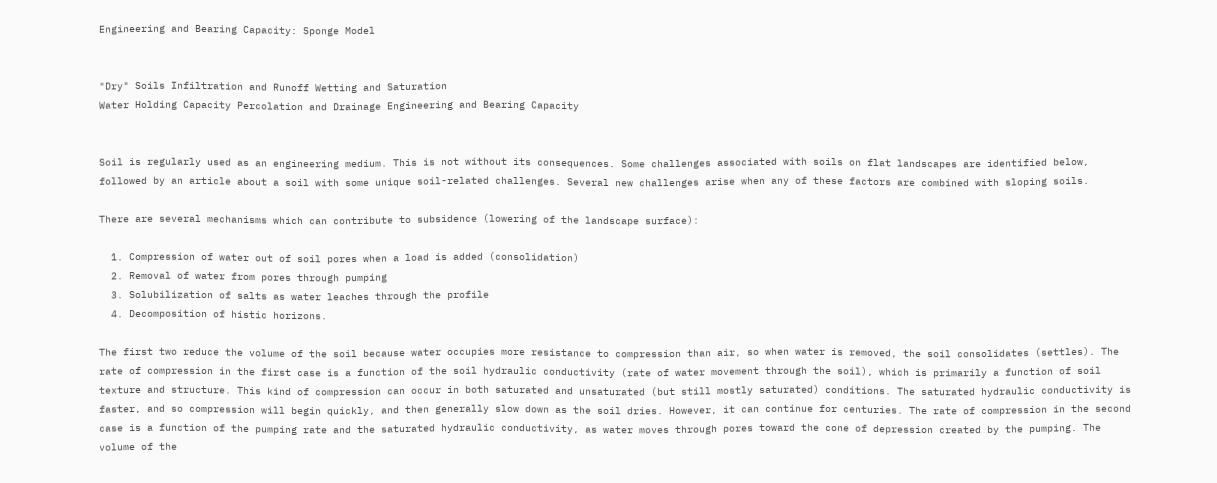Engineering and Bearing Capacity: Sponge Model


"Dry" Soils Infiltration and Runoff Wetting and Saturation
Water Holding Capacity Percolation and Drainage Engineering and Bearing Capacity


Soil is regularly used as an engineering medium. This is not without its consequences. Some challenges associated with soils on flat landscapes are identified below, followed by an article about a soil with some unique soil-related challenges. Several new challenges arise when any of these factors are combined with sloping soils.

There are several mechanisms which can contribute to subsidence (lowering of the landscape surface):

  1. Compression of water out of soil pores when a load is added (consolidation)
  2. Removal of water from pores through pumping
  3. Solubilization of salts as water leaches through the profile
  4. Decomposition of histic horizons.

The first two reduce the volume of the soil because water occupies more resistance to compression than air, so when water is removed, the soil consolidates (settles). The rate of compression in the first case is a function of the soil hydraulic conductivity (rate of water movement through the soil), which is primarily a function of soil texture and structure. This kind of compression can occur in both saturated and unsaturated (but still mostly saturated) conditions. The saturated hydraulic conductivity is faster, and so compression will begin quickly, and then generally slow down as the soil dries. However, it can continue for centuries. The rate of compression in the second case is a function of the pumping rate and the saturated hydraulic conductivity, as water moves through pores toward the cone of depression created by the pumping. The volume of the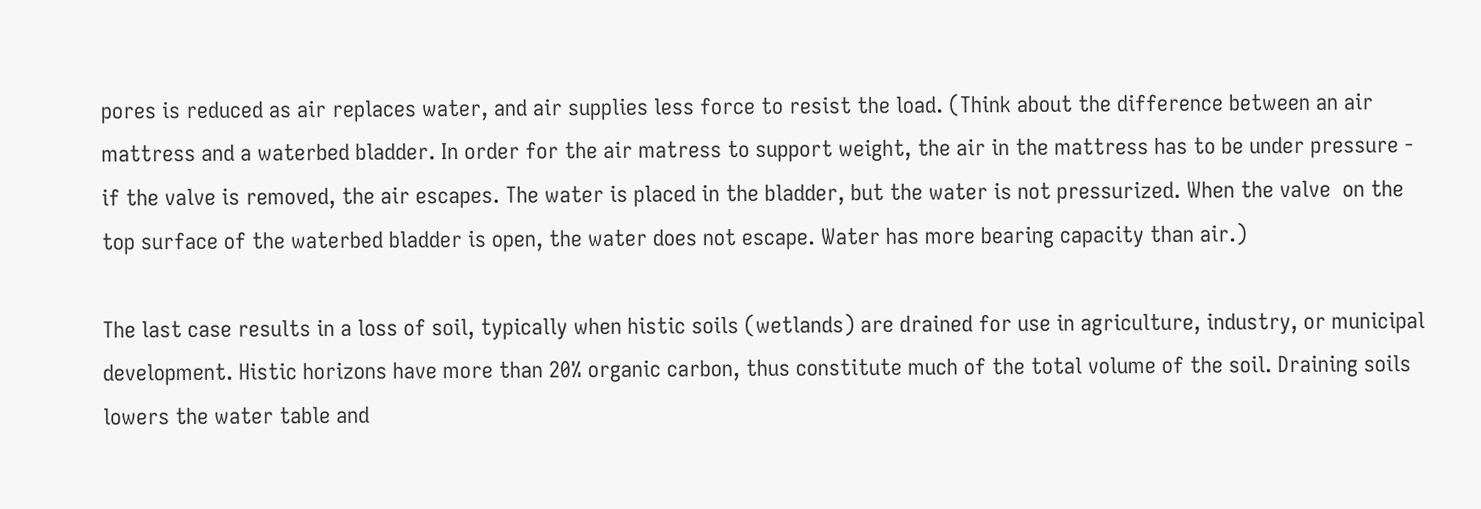pores is reduced as air replaces water, and air supplies less force to resist the load. (Think about the difference between an air mattress and a waterbed bladder. In order for the air matress to support weight, the air in the mattress has to be under pressure - if the valve is removed, the air escapes. The water is placed in the bladder, but the water is not pressurized. When the valve  on the top surface of the waterbed bladder is open, the water does not escape. Water has more bearing capacity than air.)

The last case results in a loss of soil, typically when histic soils (wetlands) are drained for use in agriculture, industry, or municipal development. Histic horizons have more than 20% organic carbon, thus constitute much of the total volume of the soil. Draining soils lowers the water table and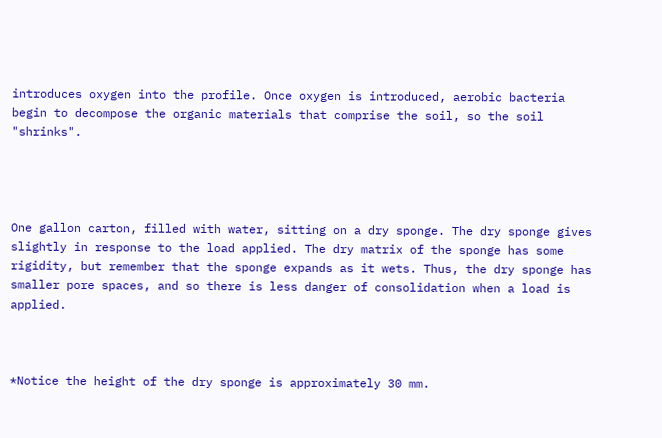introduces oxygen into the profile. Once oxygen is introduced, aerobic bacteria begin to decompose the organic materials that comprise the soil, so the soil "shrinks".




One gallon carton, filled with water, sitting on a dry sponge. The dry sponge gives slightly in response to the load applied. The dry matrix of the sponge has some rigidity, but remember that the sponge expands as it wets. Thus, the dry sponge has smaller pore spaces, and so there is less danger of consolidation when a load is applied.



*Notice the height of the dry sponge is approximately 30 mm.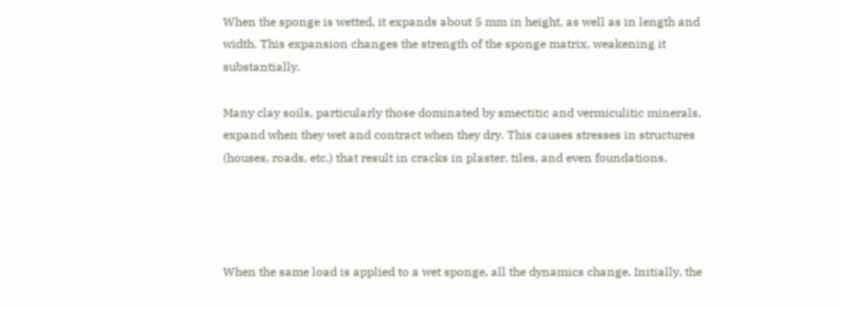When the sponge is wetted, it expands about 5 mm in height, as well as in length and width. This expansion changes the strength of the sponge matrix, weakening it substantially.

Many clay soils, particularly those dominated by smectitic and vermiculitic minerals, expand when they wet and contract when they dry. This causes stresses in structures (houses, roads, etc.) that result in cracks in plaster, tiles, and even foundations.




When the same load is applied to a wet sponge, all the dynamics change. Initially, the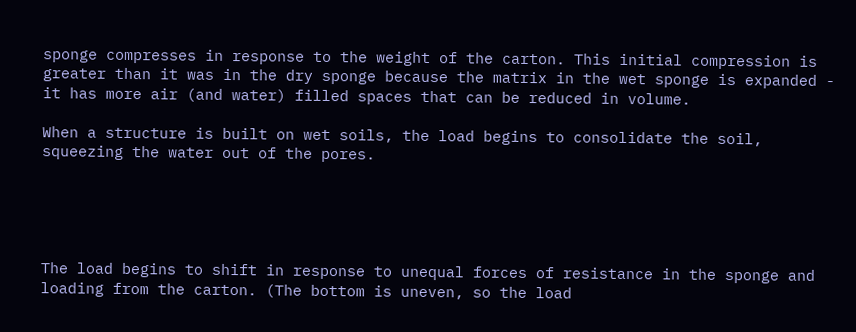sponge compresses in response to the weight of the carton. This initial compression is greater than it was in the dry sponge because the matrix in the wet sponge is expanded - it has more air (and water) filled spaces that can be reduced in volume.

When a structure is built on wet soils, the load begins to consolidate the soil, squeezing the water out of the pores.





The load begins to shift in response to unequal forces of resistance in the sponge and loading from the carton. (The bottom is uneven, so the load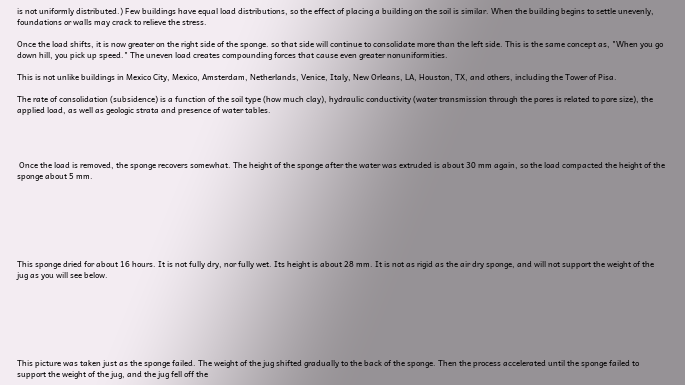is not uniformly distributed.) Few buildings have equal load distributions, so the effect of placing a building on the soil is similar. When the building begins to settle unevenly, foundations or walls may crack to relieve the stress.

Once the load shifts, it is now greater on the right side of the sponge. so that side will continue to consolidate more than the left side. This is the same concept as, "When you go down hill, you pick up speed." The uneven load creates compounding forces that cause even greater nonuniformities.

This is not unlike buildings in Mexico City, Mexico, Amsterdam, Netherlands, Venice, Italy, New Orleans, LA, Houston, TX, and others, including the Tower of Pisa.

The rate of consolidation (subsidence) is a function of the soil type (how much clay), hydraulic conductivity (water transmission through the pores is related to pore size), the applied load, as well as geologic strata and presence of water tables.




 Once the load is removed, the sponge recovers somewhat. The height of the sponge after the water was extruded is about 30 mm again, so the load compacted the height of the sponge about 5 mm.







This sponge dried for about 16 hours. It is not fully dry, nor fully wet. Its height is about 28 mm. It is not as rigid as the air dry sponge, and will not support the weight of the jug as you will see below.







This picture was taken just as the sponge failed. The weight of the jug shifted gradually to the back of the sponge. Then the process accelerated until the sponge failed to support the weight of the jug, and the jug fell off the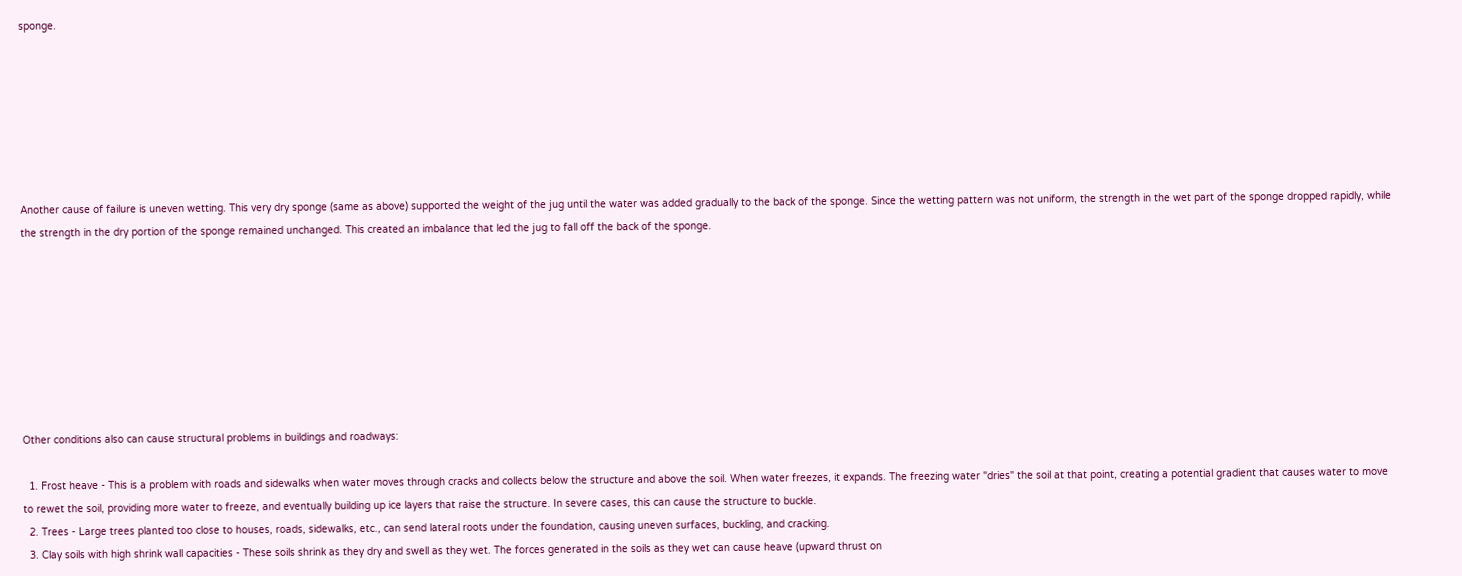sponge.







Another cause of failure is uneven wetting. This very dry sponge (same as above) supported the weight of the jug until the water was added gradually to the back of the sponge. Since the wetting pattern was not uniform, the strength in the wet part of the sponge dropped rapidly, while the strength in the dry portion of the sponge remained unchanged. This created an imbalance that led the jug to fall off the back of the sponge.








Other conditions also can cause structural problems in buildings and roadways:

  1. Frost heave - This is a problem with roads and sidewalks when water moves through cracks and collects below the structure and above the soil. When water freezes, it expands. The freezing water "dries" the soil at that point, creating a potential gradient that causes water to move to rewet the soil, providing more water to freeze, and eventually building up ice layers that raise the structure. In severe cases, this can cause the structure to buckle.
  2. Trees - Large trees planted too close to houses, roads, sidewalks, etc., can send lateral roots under the foundation, causing uneven surfaces, buckling, and cracking.
  3. Clay soils with high shrink wall capacities - These soils shrink as they dry and swell as they wet. The forces generated in the soils as they wet can cause heave (upward thrust on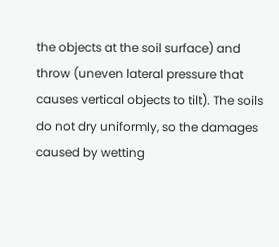the objects at the soil surface) and throw (uneven lateral pressure that causes vertical objects to tilt). The soils do not dry uniformly, so the damages caused by wetting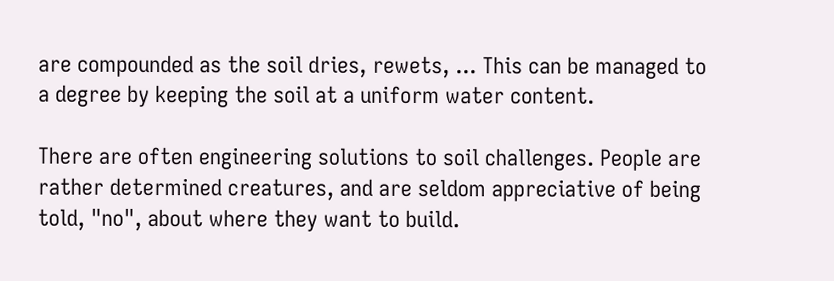are compounded as the soil dries, rewets, ... This can be managed to a degree by keeping the soil at a uniform water content.

There are often engineering solutions to soil challenges. People are rather determined creatures, and are seldom appreciative of being told, "no", about where they want to build.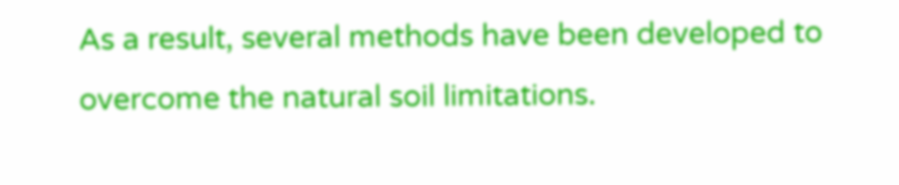As a result, several methods have been developed to overcome the natural soil limitations.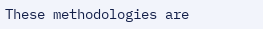These methodologies are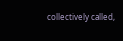collectively called,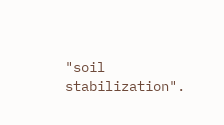"soil stabilization".